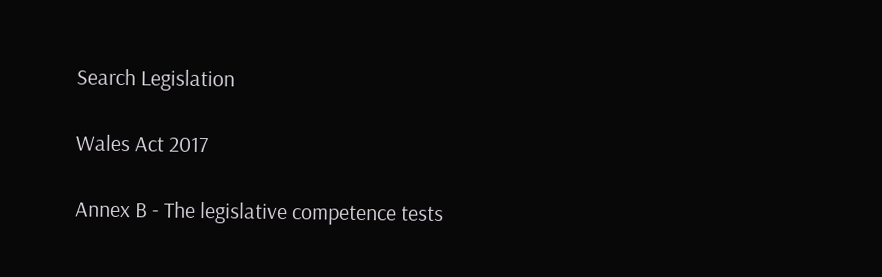Search Legislation

Wales Act 2017

Annex B - The legislative competence tests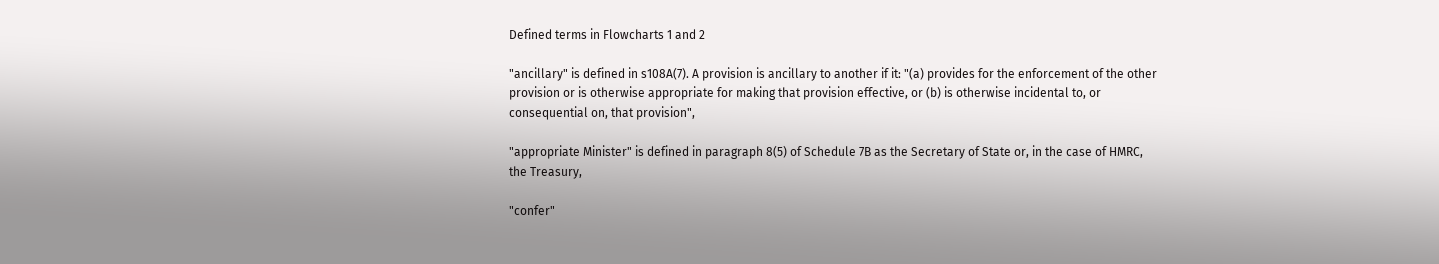Defined terms in Flowcharts 1 and 2

"ancillary" is defined in s108A(7). A provision is ancillary to another if it: "(a) provides for the enforcement of the other provision or is otherwise appropriate for making that provision effective, or (b) is otherwise incidental to, or consequential on, that provision",

"appropriate Minister" is defined in paragraph 8(5) of Schedule 7B as the Secretary of State or, in the case of HMRC, the Treasury,

"confer"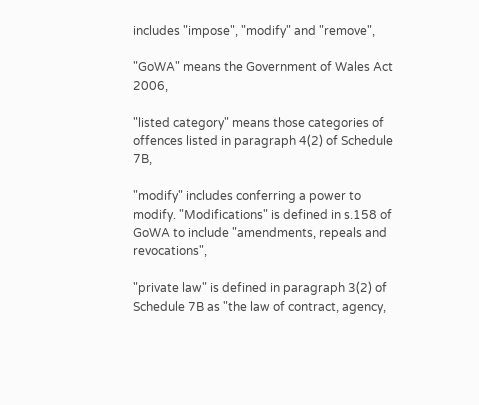includes "impose", "modify" and "remove",

"GoWA" means the Government of Wales Act 2006,

"listed category" means those categories of offences listed in paragraph 4(2) of Schedule 7B,

"modify" includes conferring a power to modify. "Modifications" is defined in s.158 of GoWA to include "amendments, repeals and revocations",

"private law" is defined in paragraph 3(2) of Schedule 7B as "the law of contract, agency,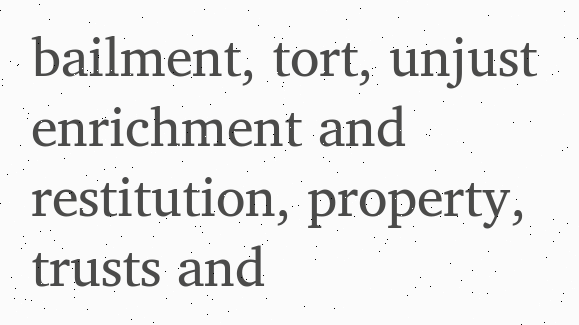bailment, tort, unjust enrichment and restitution, property, trusts and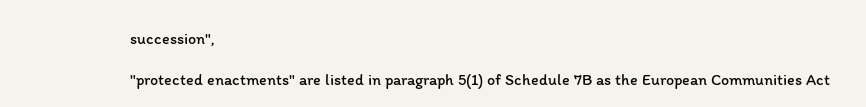succession",

"protected enactments" are listed in paragraph 5(1) of Schedule 7B as the European Communities Act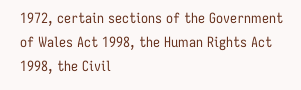1972, certain sections of the Government of Wales Act 1998, the Human Rights Act 1998, the Civil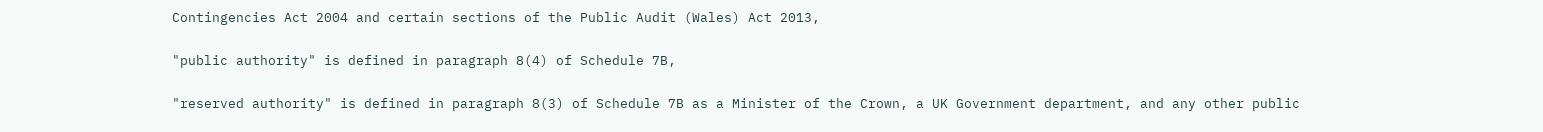Contingencies Act 2004 and certain sections of the Public Audit (Wales) Act 2013,

"public authority" is defined in paragraph 8(4) of Schedule 7B,

"reserved authority" is defined in paragraph 8(3) of Schedule 7B as a Minister of the Crown, a UK Government department, and any other public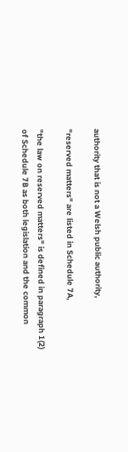authority that is not a Welsh public authority,

"reserved matters" are listed in Schedule 7A,

"the law on reserved matters" is defined in paragraph 1(2) of Schedule 7B as both legislation and the common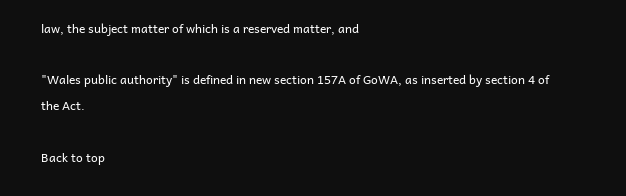law, the subject matter of which is a reserved matter, and

"Wales public authority" is defined in new section 157A of GoWA, as inserted by section 4 of the Act.

Back to top